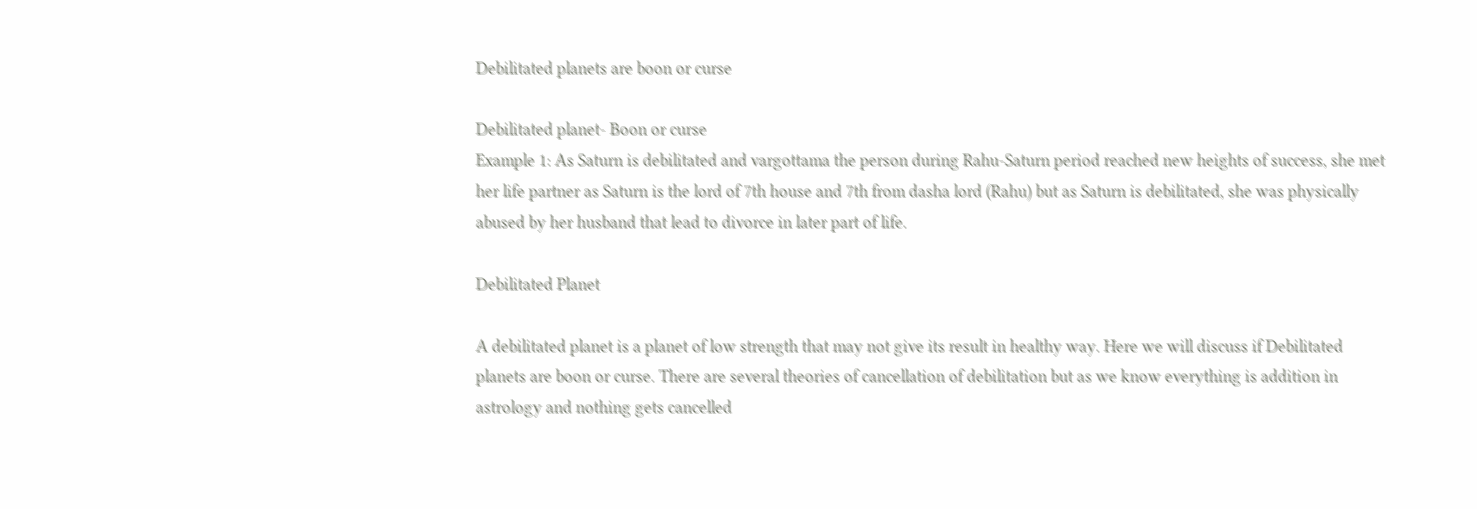Debilitated planets are boon or curse

Debilitated planet- Boon or curse
Example 1: As Saturn is debilitated and vargottama the person during Rahu-Saturn period reached new heights of success, she met her life partner as Saturn is the lord of 7th house and 7th from dasha lord (Rahu) but as Saturn is debilitated, she was physically abused by her husband that lead to divorce in later part of life.

Debilitated Planet

A debilitated planet is a planet of low strength that may not give its result in healthy way. Here we will discuss if Debilitated planets are boon or curse. There are several theories of cancellation of debilitation but as we know everything is addition in astrology and nothing gets cancelled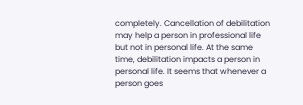completely. Cancellation of debilitation may help a person in professional life but not in personal life. At the same time, debilitation impacts a person in personal life. It seems that whenever a person goes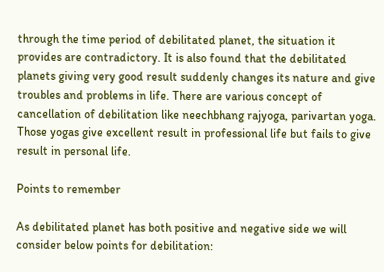through the time period of debilitated planet, the situation it provides are contradictory. It is also found that the debilitated planets giving very good result suddenly changes its nature and give troubles and problems in life. There are various concept of cancellation of debilitation like neechbhang rajyoga, parivartan yoga. Those yogas give excellent result in professional life but fails to give result in personal life.

Points to remember

As debilitated planet has both positive and negative side we will consider below points for debilitation: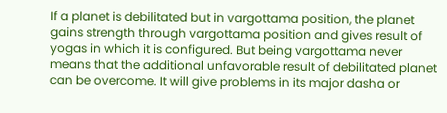If a planet is debilitated but in vargottama position, the planet gains strength through vargottama position and gives result of yogas in which it is configured. But being vargottama never means that the additional unfavorable result of debilitated planet can be overcome. It will give problems in its major dasha or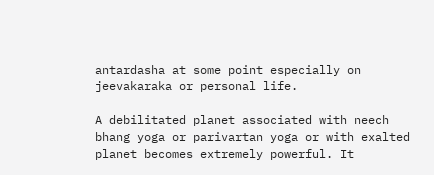antardasha at some point especially on jeevakaraka or personal life.

A debilitated planet associated with neech bhang yoga or parivartan yoga or with exalted planet becomes extremely powerful. It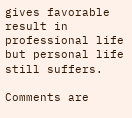gives favorable result in professional life but personal life still suffers.

Comments are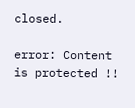closed.

error: Content is protected !!